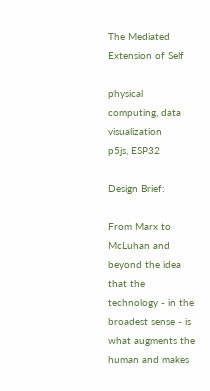The Mediated Extension of Self

physical computing, data visualization
p5js, ESP32

Design Brief:

From Marx to McLuhan and beyond the idea that the technology - in the broadest sense - is what augments the human and makes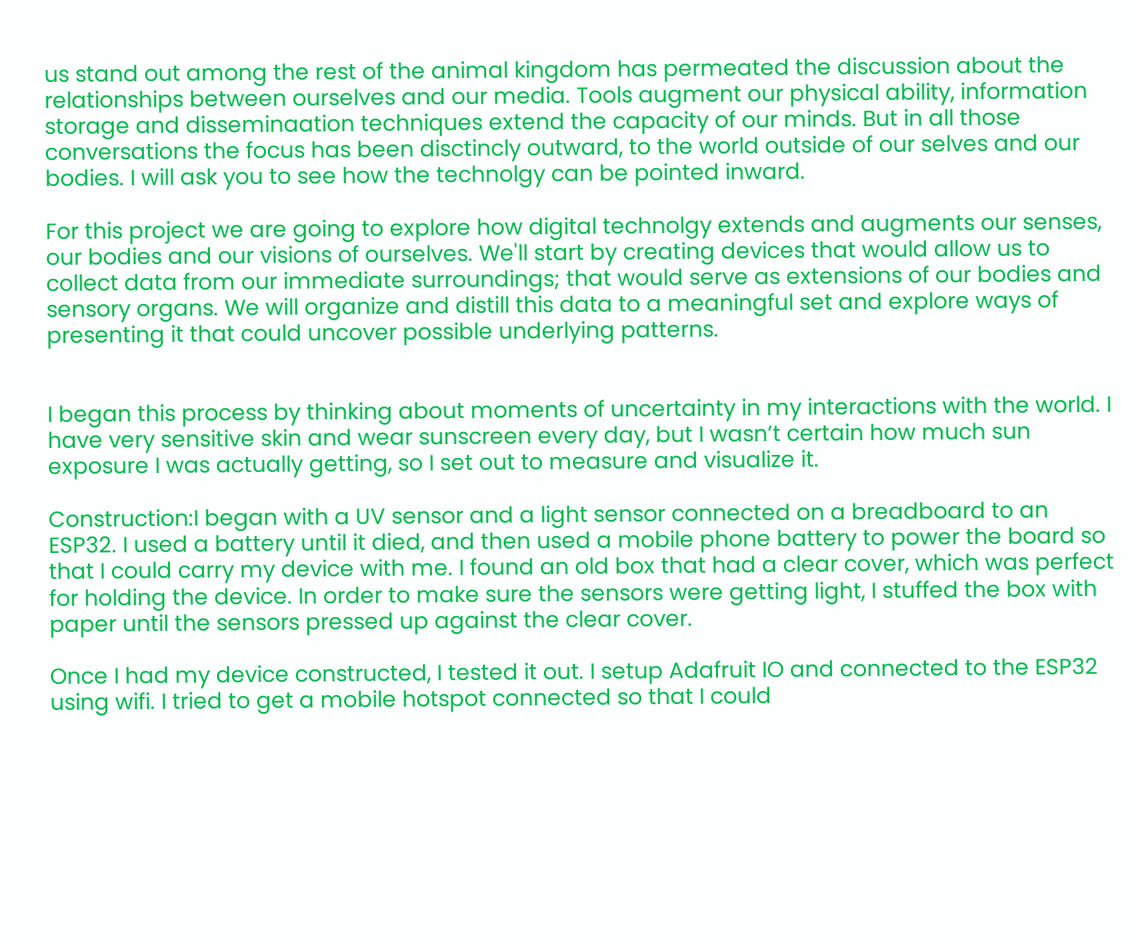us stand out among the rest of the animal kingdom has permeated the discussion about the relationships between ourselves and our media. Tools augment our physical ability, information storage and disseminaation techniques extend the capacity of our minds. But in all those conversations the focus has been disctincly outward, to the world outside of our selves and our bodies. I will ask you to see how the technolgy can be pointed inward.

For this project we are going to explore how digital technolgy extends and augments our senses, our bodies and our visions of ourselves. We'll start by creating devices that would allow us to collect data from our immediate surroundings; that would serve as extensions of our bodies and sensory organs. We will organize and distill this data to a meaningful set and explore ways of presenting it that could uncover possible underlying patterns.


I began this process by thinking about moments of uncertainty in my interactions with the world. I have very sensitive skin and wear sunscreen every day, but I wasn’t certain how much sun exposure I was actually getting, so I set out to measure and visualize it.

Construction:I began with a UV sensor and a light sensor connected on a breadboard to an ESP32. I used a battery until it died, and then used a mobile phone battery to power the board so that I could carry my device with me. I found an old box that had a clear cover, which was perfect for holding the device. In order to make sure the sensors were getting light, I stuffed the box with paper until the sensors pressed up against the clear cover.

Once I had my device constructed, I tested it out. I setup Adafruit IO and connected to the ESP32 using wifi. I tried to get a mobile hotspot connected so that I could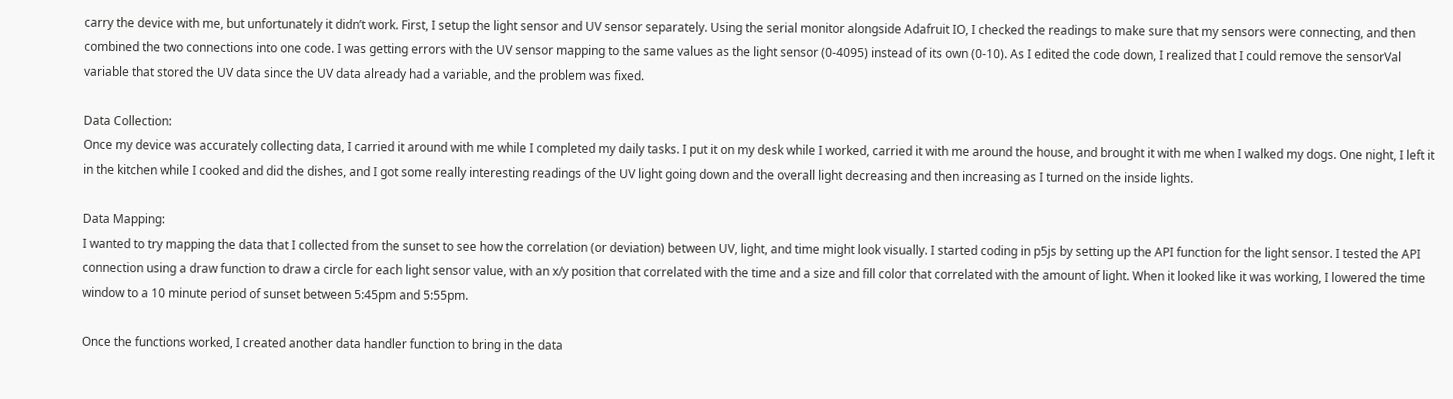carry the device with me, but unfortunately it didn’t work. First, I setup the light sensor and UV sensor separately. Using the serial monitor alongside Adafruit IO, I checked the readings to make sure that my sensors were connecting, and then combined the two connections into one code. I was getting errors with the UV sensor mapping to the same values as the light sensor (0-4095) instead of its own (0-10). As I edited the code down, I realized that I could remove the sensorVal variable that stored the UV data since the UV data already had a variable, and the problem was fixed.

Data Collection:
Once my device was accurately collecting data, I carried it around with me while I completed my daily tasks. I put it on my desk while I worked, carried it with me around the house, and brought it with me when I walked my dogs. One night, I left it in the kitchen while I cooked and did the dishes, and I got some really interesting readings of the UV light going down and the overall light decreasing and then increasing as I turned on the inside lights.

Data Mapping:
I wanted to try mapping the data that I collected from the sunset to see how the correlation (or deviation) between UV, light, and time might look visually. I started coding in p5js by setting up the API function for the light sensor. I tested the API connection using a draw function to draw a circle for each light sensor value, with an x/y position that correlated with the time and a size and fill color that correlated with the amount of light. When it looked like it was working, I lowered the time window to a 10 minute period of sunset between 5:45pm and 5:55pm.

Once the functions worked, I created another data handler function to bring in the data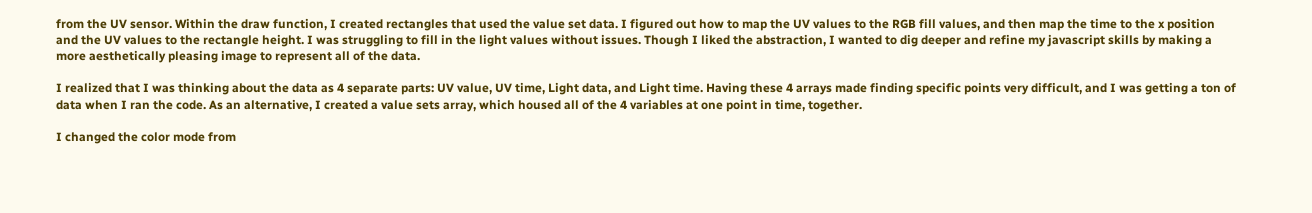from the UV sensor. Within the draw function, I created rectangles that used the value set data. I figured out how to map the UV values to the RGB fill values, and then map the time to the x position and the UV values to the rectangle height. I was struggling to fill in the light values without issues. Though I liked the abstraction, I wanted to dig deeper and refine my javascript skills by making a more aesthetically pleasing image to represent all of the data.

I realized that I was thinking about the data as 4 separate parts: UV value, UV time, Light data, and Light time. Having these 4 arrays made finding specific points very difficult, and I was getting a ton of data when I ran the code. As an alternative, I created a value sets array, which housed all of the 4 variables at one point in time, together.

I changed the color mode from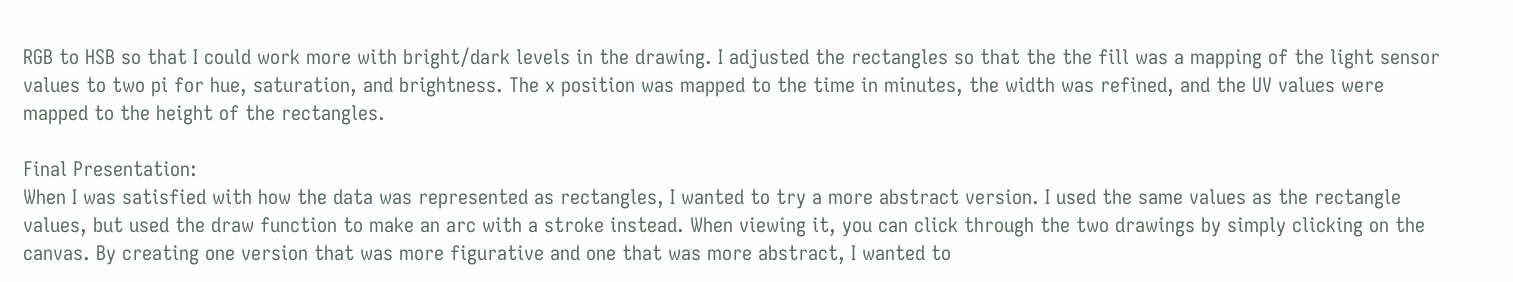RGB to HSB so that I could work more with bright/dark levels in the drawing. I adjusted the rectangles so that the the fill was a mapping of the light sensor values to two pi for hue, saturation, and brightness. The x position was mapped to the time in minutes, the width was refined, and the UV values were mapped to the height of the rectangles.

Final Presentation:
When I was satisfied with how the data was represented as rectangles, I wanted to try a more abstract version. I used the same values as the rectangle values, but used the draw function to make an arc with a stroke instead. When viewing it, you can click through the two drawings by simply clicking on the canvas. By creating one version that was more figurative and one that was more abstract, I wanted to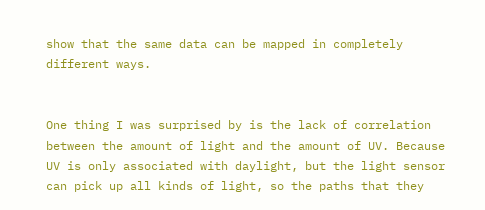show that the same data can be mapped in completely different ways.


One thing I was surprised by is the lack of correlation between the amount of light and the amount of UV. Because UV is only associated with daylight, but the light sensor can pick up all kinds of light, so the paths that they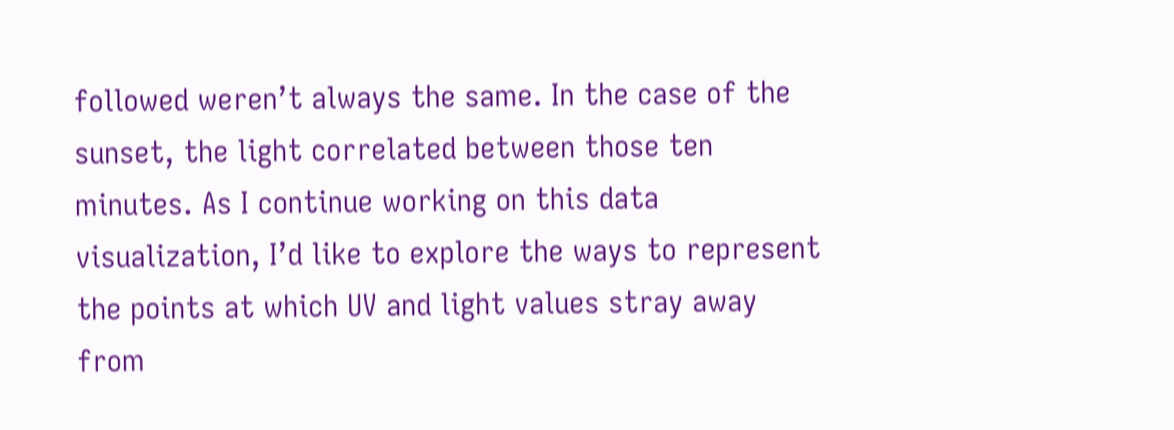followed weren’t always the same. In the case of the sunset, the light correlated between those ten minutes. As I continue working on this data visualization, I’d like to explore the ways to represent the points at which UV and light values stray away from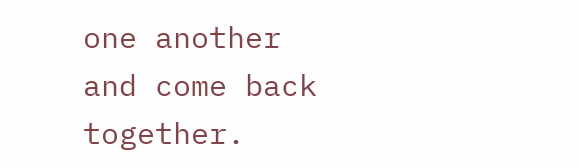one another and come back together.